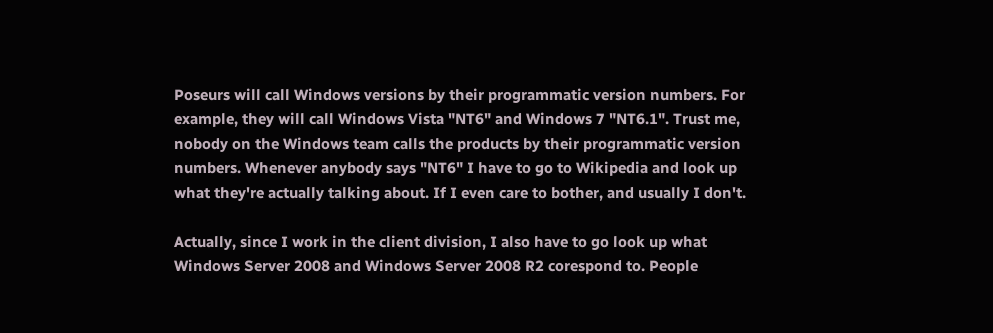Poseurs will call Windows versions by their programmatic version numbers. For example, they will call Windows Vista "NT6" and Windows 7 "NT6.1". Trust me, nobody on the Windows team calls the products by their programmatic version numbers. Whenever anybody says "NT6" I have to go to Wikipedia and look up what they're actually talking about. If I even care to bother, and usually I don't.

Actually, since I work in the client division, I also have to go look up what Windows Server 2008 and Windows Server 2008 R2 corespond to. People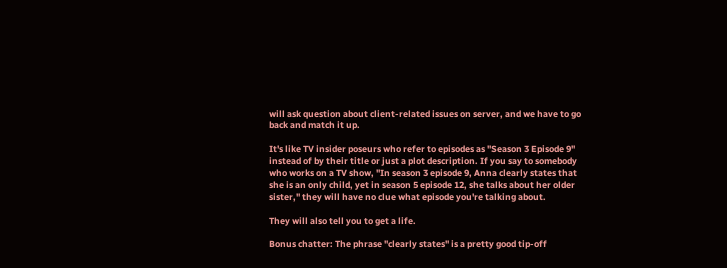will ask question about client-related issues on server, and we have to go back and match it up.

It's like TV insider poseurs who refer to episodes as "Season 3 Episode 9" instead of by their title or just a plot description. If you say to somebody who works on a TV show, "In season 3 episode 9, Anna clearly states that she is an only child, yet in season 5 episode 12, she talks about her older sister," they will have no clue what episode you're talking about.

They will also tell you to get a life.

Bonus chatter: The phrase "clearly states" is a pretty good tip-off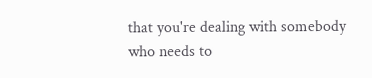that you're dealing with somebody who needs to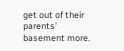get out of their parents' basement more.